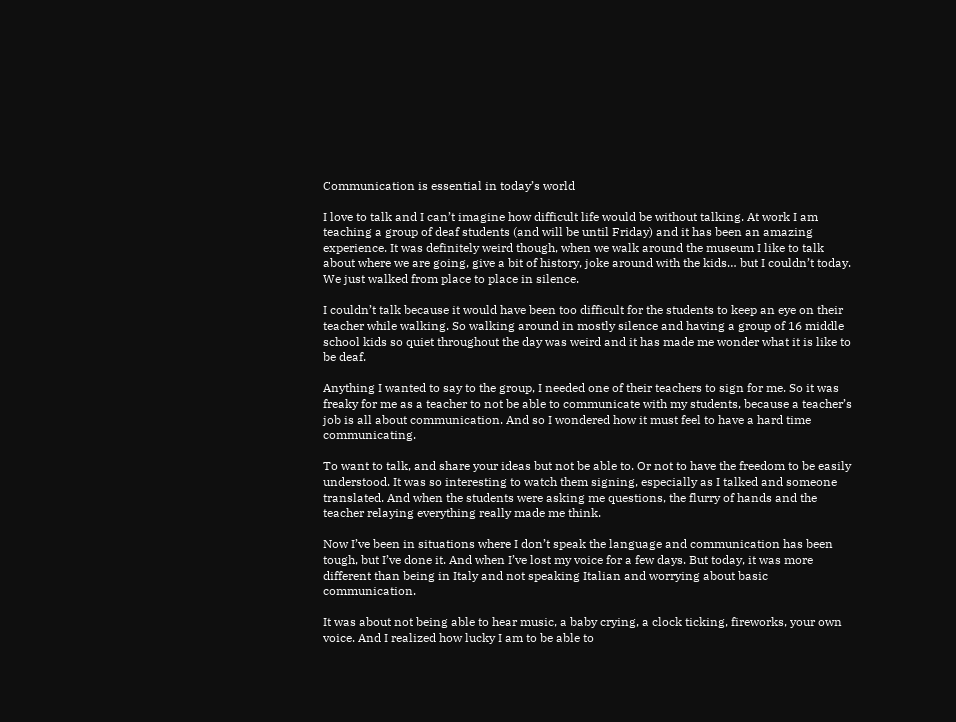Communication is essential in today’s world

I love to talk and I can’t imagine how difficult life would be without talking. At work I am teaching a group of deaf students (and will be until Friday) and it has been an amazing experience. It was definitely weird though, when we walk around the museum I like to talk about where we are going, give a bit of history, joke around with the kids… but I couldn’t today. We just walked from place to place in silence.

I couldn’t talk because it would have been too difficult for the students to keep an eye on their teacher while walking. So walking around in mostly silence and having a group of 16 middle school kids so quiet throughout the day was weird and it has made me wonder what it is like to be deaf.

Anything I wanted to say to the group, I needed one of their teachers to sign for me. So it was freaky for me as a teacher to not be able to communicate with my students, because a teacher’s job is all about communication. And so I wondered how it must feel to have a hard time communicating.

To want to talk, and share your ideas but not be able to. Or not to have the freedom to be easily understood. It was so interesting to watch them signing, especially as I talked and someone translated. And when the students were asking me questions, the flurry of hands and the teacher relaying everything really made me think.

Now I’ve been in situations where I don’t speak the language and communication has been tough, but I’ve done it. And when I’ve lost my voice for a few days. But today, it was more different than being in Italy and not speaking Italian and worrying about basic communication.

It was about not being able to hear music, a baby crying, a clock ticking, fireworks, your own voice. And I realized how lucky I am to be able to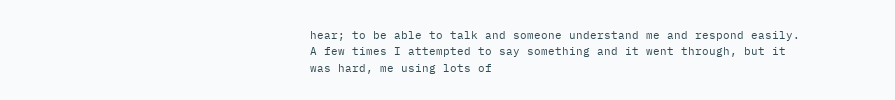hear; to be able to talk and someone understand me and respond easily. A few times I attempted to say something and it went through, but it was hard, me using lots of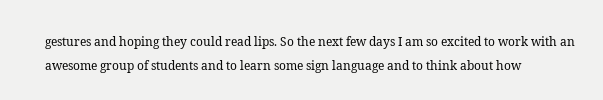gestures and hoping they could read lips. So the next few days I am so excited to work with an awesome group of students and to learn some sign language and to think about how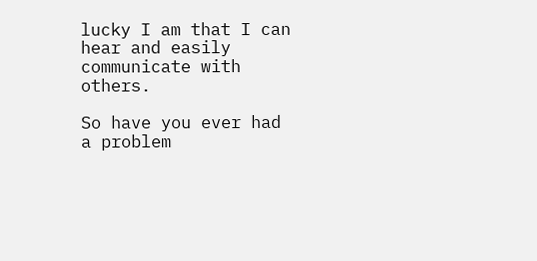lucky I am that I can hear and easily communicate with others.

So have you ever had a problem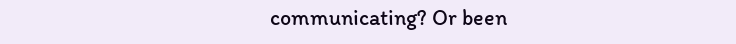communicating? Or been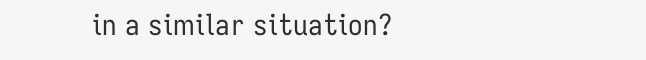in a similar situation?